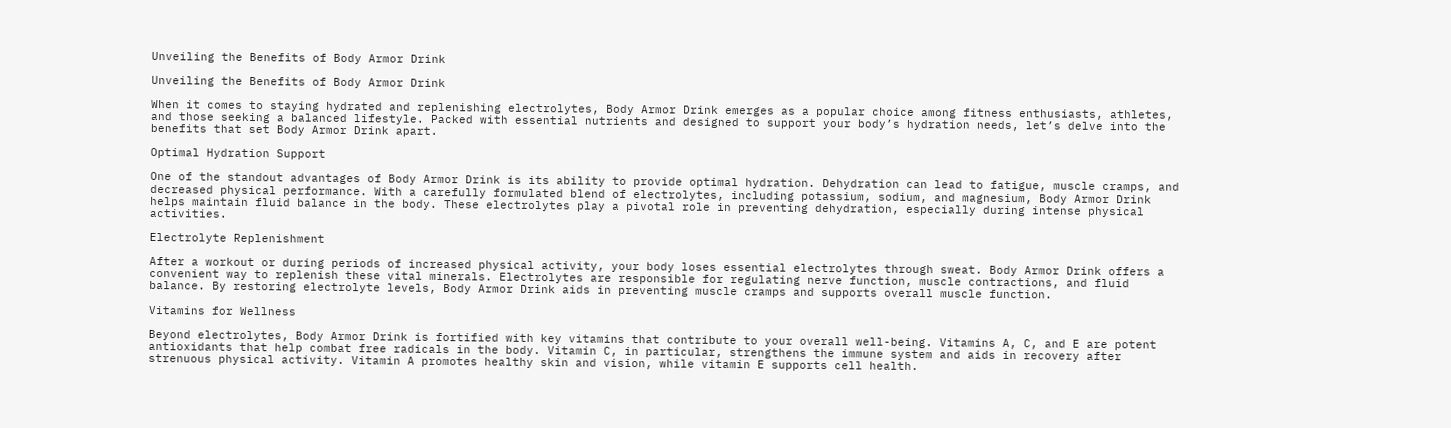Unveiling the Benefits of Body Armor Drink

Unveiling the Benefits of Body Armor Drink

When it comes to staying hydrated and replenishing electrolytes, Body Armor Drink emerges as a popular choice among fitness enthusiasts, athletes, and those seeking a balanced lifestyle. Packed with essential nutrients and designed to support your body’s hydration needs, let’s delve into the benefits that set Body Armor Drink apart.

Optimal Hydration Support

One of the standout advantages of Body Armor Drink is its ability to provide optimal hydration. Dehydration can lead to fatigue, muscle cramps, and decreased physical performance. With a carefully formulated blend of electrolytes, including potassium, sodium, and magnesium, Body Armor Drink helps maintain fluid balance in the body. These electrolytes play a pivotal role in preventing dehydration, especially during intense physical activities.

Electrolyte Replenishment

After a workout or during periods of increased physical activity, your body loses essential electrolytes through sweat. Body Armor Drink offers a convenient way to replenish these vital minerals. Electrolytes are responsible for regulating nerve function, muscle contractions, and fluid balance. By restoring electrolyte levels, Body Armor Drink aids in preventing muscle cramps and supports overall muscle function.

Vitamins for Wellness

Beyond electrolytes, Body Armor Drink is fortified with key vitamins that contribute to your overall well-being. Vitamins A, C, and E are potent antioxidants that help combat free radicals in the body. Vitamin C, in particular, strengthens the immune system and aids in recovery after strenuous physical activity. Vitamin A promotes healthy skin and vision, while vitamin E supports cell health.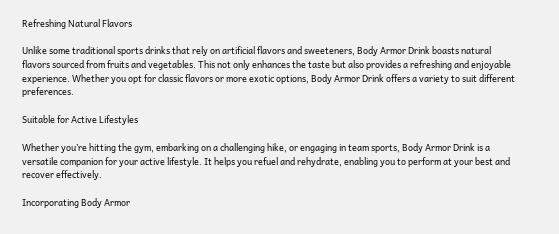Refreshing Natural Flavors

Unlike some traditional sports drinks that rely on artificial flavors and sweeteners, Body Armor Drink boasts natural flavors sourced from fruits and vegetables. This not only enhances the taste but also provides a refreshing and enjoyable experience. Whether you opt for classic flavors or more exotic options, Body Armor Drink offers a variety to suit different preferences.

Suitable for Active Lifestyles

Whether you’re hitting the gym, embarking on a challenging hike, or engaging in team sports, Body Armor Drink is a versatile companion for your active lifestyle. It helps you refuel and rehydrate, enabling you to perform at your best and recover effectively.

Incorporating Body Armor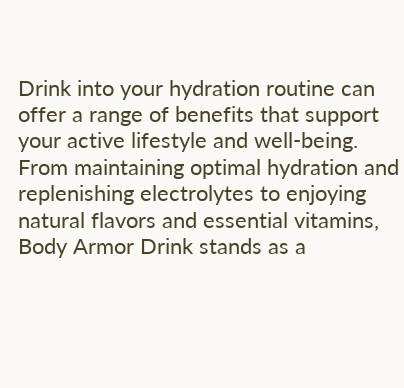Drink into your hydration routine can offer a range of benefits that support your active lifestyle and well-being. From maintaining optimal hydration and replenishing electrolytes to enjoying natural flavors and essential vitamins, Body Armor Drink stands as a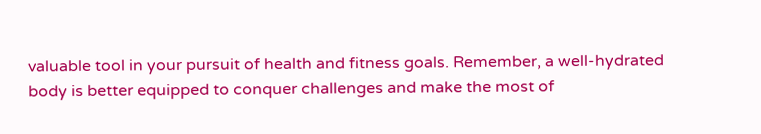valuable tool in your pursuit of health and fitness goals. Remember, a well-hydrated body is better equipped to conquer challenges and make the most of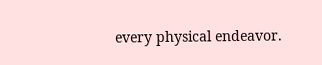every physical endeavor.